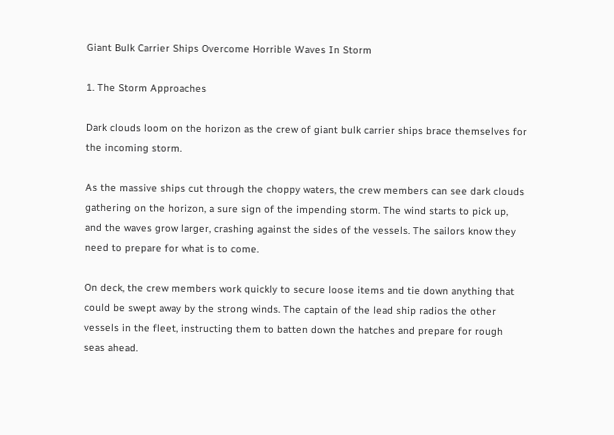Giant Bulk Carrier Ships Overcome Horrible Waves In Storm

1. The Storm Approaches

Dark clouds loom on the horizon as the crew of giant bulk carrier ships brace themselves for the incoming storm.

As the massive ships cut through the choppy waters, the crew members can see dark clouds gathering on the horizon, a sure sign of the impending storm. The wind starts to pick up, and the waves grow larger, crashing against the sides of the vessels. The sailors know they need to prepare for what is to come.

On deck, the crew members work quickly to secure loose items and tie down anything that could be swept away by the strong winds. The captain of the lead ship radios the other vessels in the fleet, instructing them to batten down the hatches and prepare for rough seas ahead.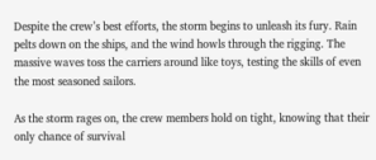Despite the crew’s best efforts, the storm begins to unleash its fury. Rain pelts down on the ships, and the wind howls through the rigging. The massive waves toss the carriers around like toys, testing the skills of even the most seasoned sailors.

As the storm rages on, the crew members hold on tight, knowing that their only chance of survival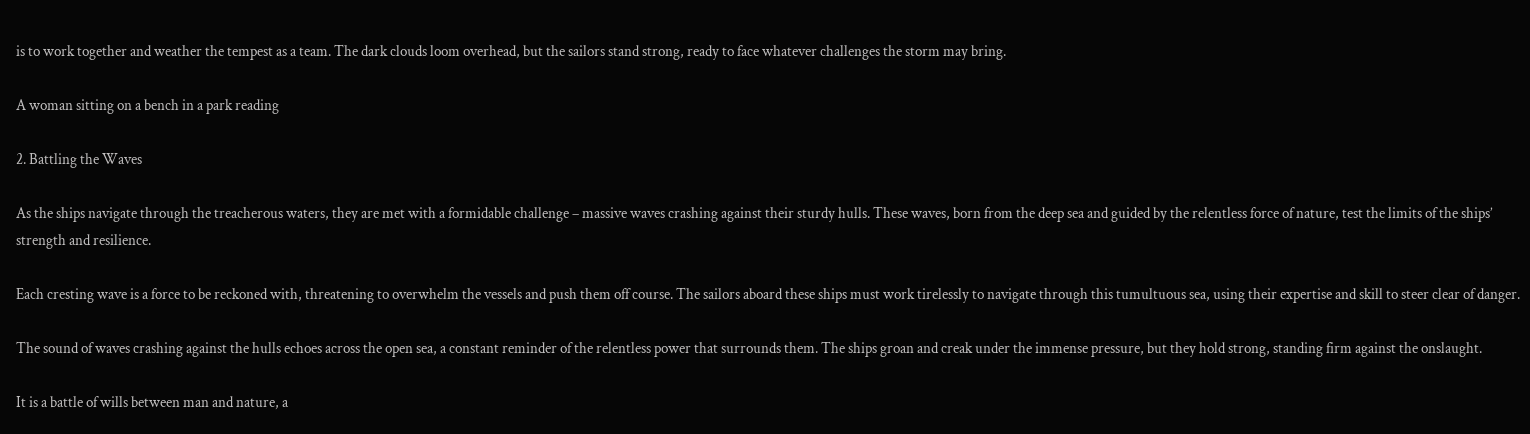is to work together and weather the tempest as a team. The dark clouds loom overhead, but the sailors stand strong, ready to face whatever challenges the storm may bring.

A woman sitting on a bench in a park reading

2. Battling the Waves

As the ships navigate through the treacherous waters, they are met with a formidable challenge – massive waves crashing against their sturdy hulls. These waves, born from the deep sea and guided by the relentless force of nature, test the limits of the ships’ strength and resilience.

Each cresting wave is a force to be reckoned with, threatening to overwhelm the vessels and push them off course. The sailors aboard these ships must work tirelessly to navigate through this tumultuous sea, using their expertise and skill to steer clear of danger.

The sound of waves crashing against the hulls echoes across the open sea, a constant reminder of the relentless power that surrounds them. The ships groan and creak under the immense pressure, but they hold strong, standing firm against the onslaught.

It is a battle of wills between man and nature, a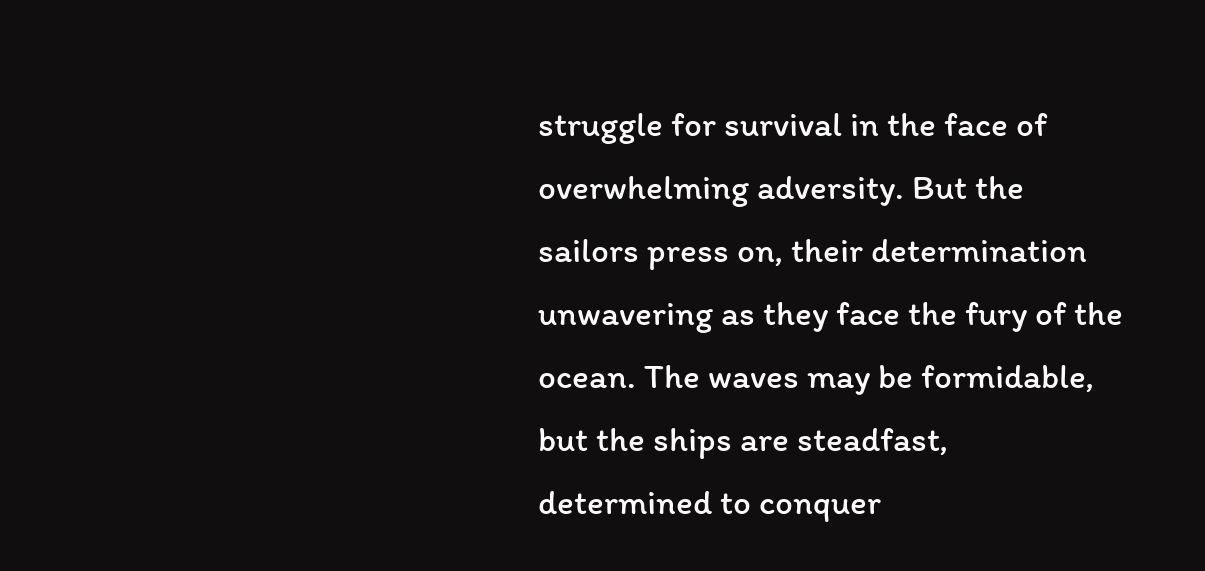struggle for survival in the face of overwhelming adversity. But the sailors press on, their determination unwavering as they face the fury of the ocean. The waves may be formidable, but the ships are steadfast, determined to conquer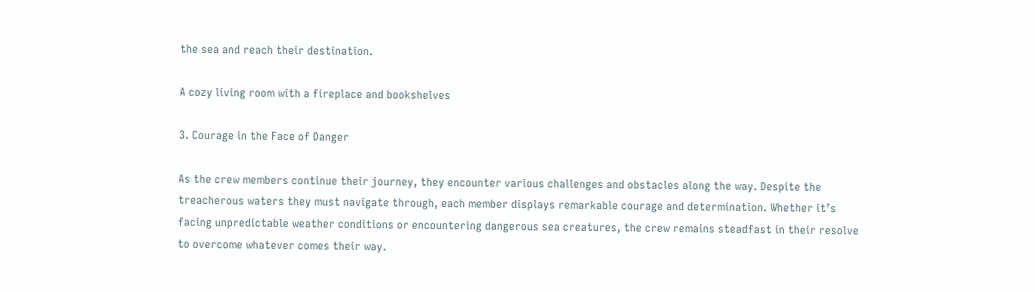the sea and reach their destination.

A cozy living room with a fireplace and bookshelves

3. Courage in the Face of Danger

As the crew members continue their journey, they encounter various challenges and obstacles along the way. Despite the treacherous waters they must navigate through, each member displays remarkable courage and determination. Whether it’s facing unpredictable weather conditions or encountering dangerous sea creatures, the crew remains steadfast in their resolve to overcome whatever comes their way.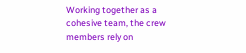Working together as a cohesive team, the crew members rely on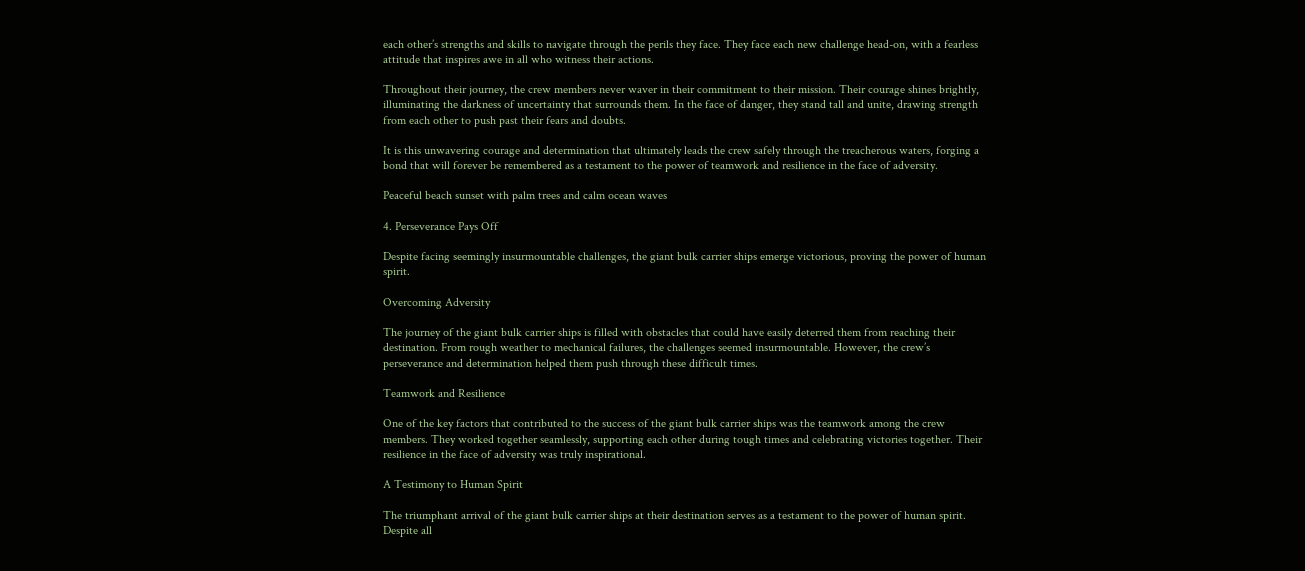each other’s strengths and skills to navigate through the perils they face. They face each new challenge head-on, with a fearless attitude that inspires awe in all who witness their actions.

Throughout their journey, the crew members never waver in their commitment to their mission. Their courage shines brightly, illuminating the darkness of uncertainty that surrounds them. In the face of danger, they stand tall and unite, drawing strength from each other to push past their fears and doubts.

It is this unwavering courage and determination that ultimately leads the crew safely through the treacherous waters, forging a bond that will forever be remembered as a testament to the power of teamwork and resilience in the face of adversity.

Peaceful beach sunset with palm trees and calm ocean waves

4. Perseverance Pays Off

Despite facing seemingly insurmountable challenges, the giant bulk carrier ships emerge victorious, proving the power of human spirit.

Overcoming Adversity

The journey of the giant bulk carrier ships is filled with obstacles that could have easily deterred them from reaching their destination. From rough weather to mechanical failures, the challenges seemed insurmountable. However, the crew’s perseverance and determination helped them push through these difficult times.

Teamwork and Resilience

One of the key factors that contributed to the success of the giant bulk carrier ships was the teamwork among the crew members. They worked together seamlessly, supporting each other during tough times and celebrating victories together. Their resilience in the face of adversity was truly inspirational.

A Testimony to Human Spirit

The triumphant arrival of the giant bulk carrier ships at their destination serves as a testament to the power of human spirit. Despite all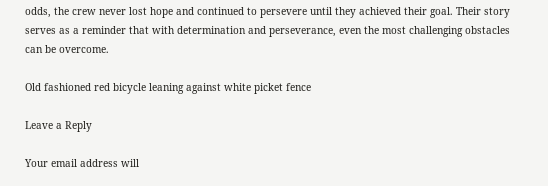odds, the crew never lost hope and continued to persevere until they achieved their goal. Their story serves as a reminder that with determination and perseverance, even the most challenging obstacles can be overcome.

Old fashioned red bicycle leaning against white picket fence

Leave a Reply

Your email address will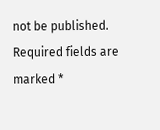not be published. Required fields are marked *